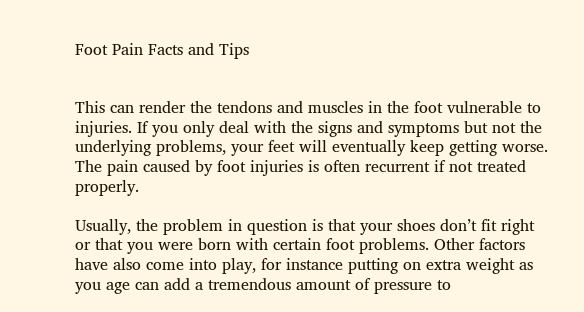Foot Pain Facts and Tips


This can render the tendons and muscles in the foot vulnerable to injuries. If you only deal with the signs and symptoms but not the underlying problems, your feet will eventually keep getting worse. The pain caused by foot injuries is often recurrent if not treated properly.

Usually, the problem in question is that your shoes don’t fit right or that you were born with certain foot problems. Other factors have also come into play, for instance putting on extra weight as you age can add a tremendous amount of pressure to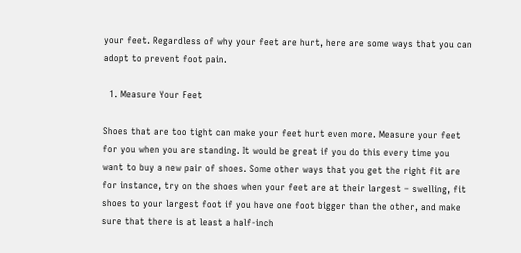your feet. Regardless of why your feet are hurt, here are some ways that you can adopt to prevent foot pain.

  1. Measure Your Feet

Shoes that are too tight can make your feet hurt even more. Measure your feet for you when you are standing. It would be great if you do this every time you want to buy a new pair of shoes. Some other ways that you get the right fit are for instance, try on the shoes when your feet are at their largest – swelling, fit shoes to your largest foot if you have one foot bigger than the other, and make sure that there is at least a half-inch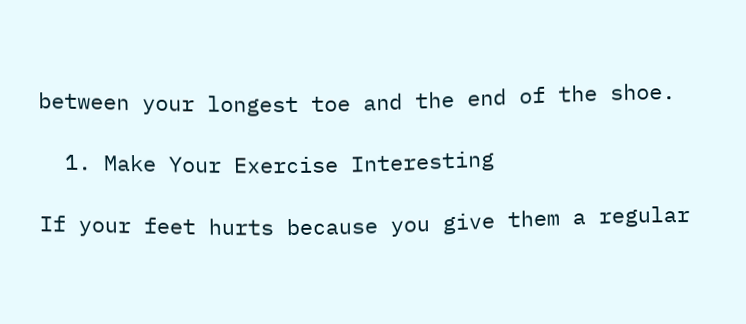between your longest toe and the end of the shoe.

  1. Make Your Exercise Interesting

If your feet hurts because you give them a regular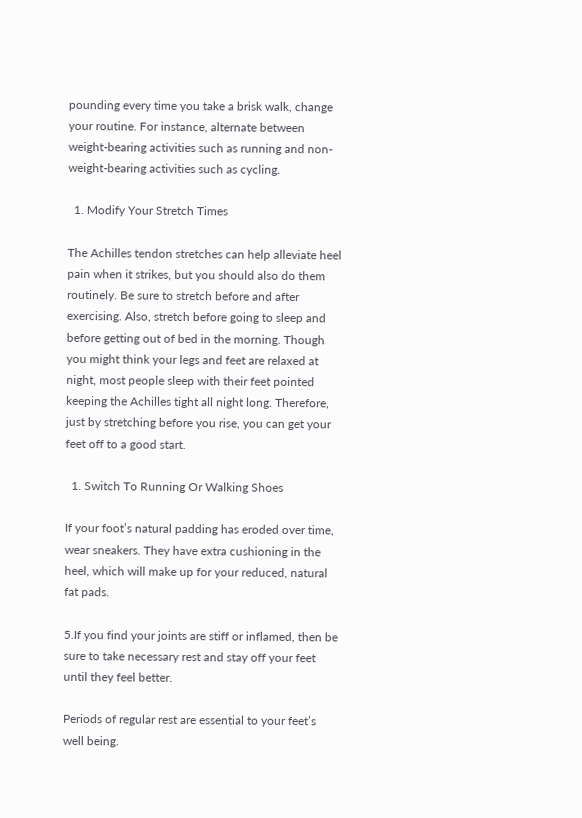pounding every time you take a brisk walk, change your routine. For instance, alternate between weight-bearing activities such as running and non-weight-bearing activities such as cycling.

  1. Modify Your Stretch Times

The Achilles tendon stretches can help alleviate heel pain when it strikes, but you should also do them routinely. Be sure to stretch before and after exercising. Also, stretch before going to sleep and before getting out of bed in the morning. Though you might think your legs and feet are relaxed at night, most people sleep with their feet pointed keeping the Achilles tight all night long. Therefore, just by stretching before you rise, you can get your feet off to a good start.

  1. Switch To Running Or Walking Shoes

If your foot’s natural padding has eroded over time, wear sneakers. They have extra cushioning in the heel, which will make up for your reduced, natural fat pads.

5.If you find your joints are stiff or inflamed, then be sure to take necessary rest and stay off your feet until they feel better.

Periods of regular rest are essential to your feet’s well being.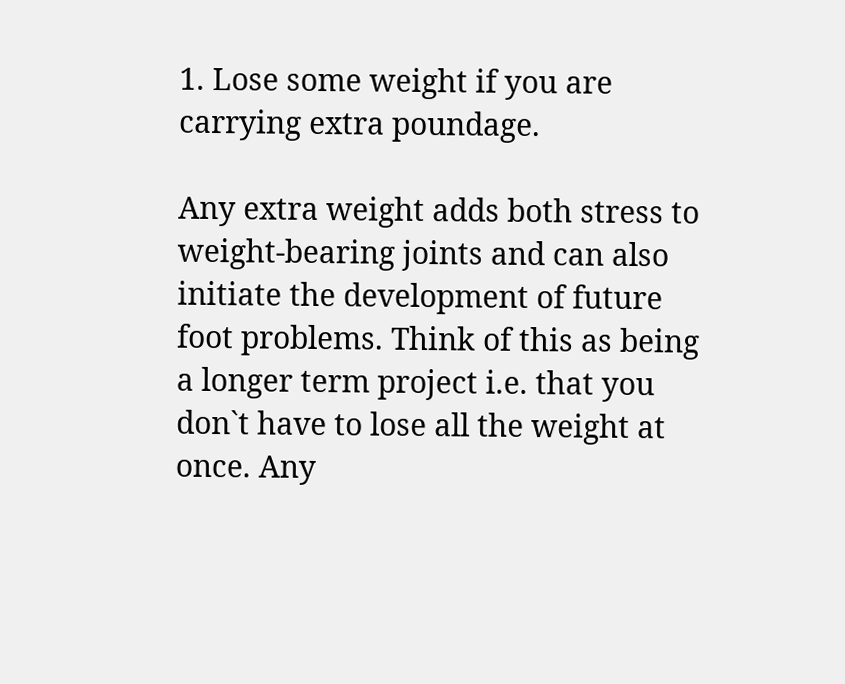1. Lose some weight if you are carrying extra poundage.

Any extra weight adds both stress to weight-bearing joints and can also initiate the development of future foot problems. Think of this as being a longer term project i.e. that you don`t have to lose all the weight at once. Any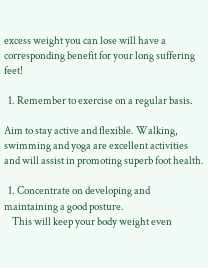excess weight you can lose will have a corresponding benefit for your long suffering feet!

  1. Remember to exercise on a regular basis.

Aim to stay active and flexible. Walking, swimming and yoga are excellent activities and will assist in promoting superb foot health.

  1. Concentrate on developing and maintaining a good posture.
    This will keep your body weight even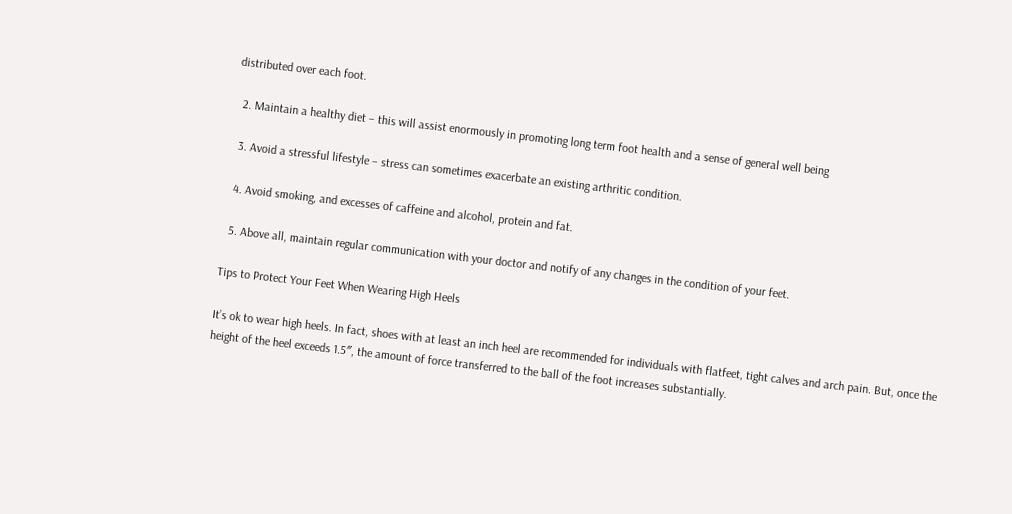distributed over each foot.

  2. Maintain a healthy diet – this will assist enormously in promoting long term foot health and a sense of general well being

  3. Avoid a stressful lifestyle – stress can sometimes exacerbate an existing arthritic condition.

  4. Avoid smoking, and excesses of caffeine and alcohol, protein and fat.

  5. Above all, maintain regular communication with your doctor and notify of any changes in the condition of your feet.

Tips to Protect Your Feet When Wearing High Heels

It’s ok to wear high heels. In fact, shoes with at least an inch heel are recommended for individuals with flatfeet, tight calves and arch pain. But, once the height of the heel exceeds 1.5″, the amount of force transferred to the ball of the foot increases substantially.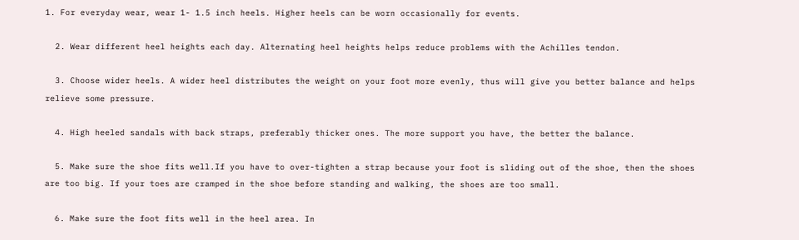1. For everyday wear, wear 1- 1.5 inch heels. Higher heels can be worn occasionally for events.

  2. Wear different heel heights each day. Alternating heel heights helps reduce problems with the Achilles tendon.

  3. Choose wider heels. A wider heel distributes the weight on your foot more evenly, thus will give you better balance and helps relieve some pressure.

  4. High heeled sandals with back straps, preferably thicker ones. The more support you have, the better the balance.

  5. Make sure the shoe fits well.If you have to over-tighten a strap because your foot is sliding out of the shoe, then the shoes are too big. If your toes are cramped in the shoe before standing and walking, the shoes are too small.

  6. Make sure the foot fits well in the heel area. In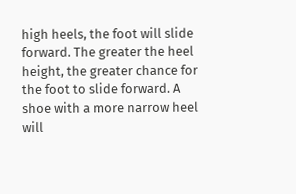high heels, the foot will slide forward. The greater the heel height, the greater chance for the foot to slide forward. A shoe with a more narrow heel will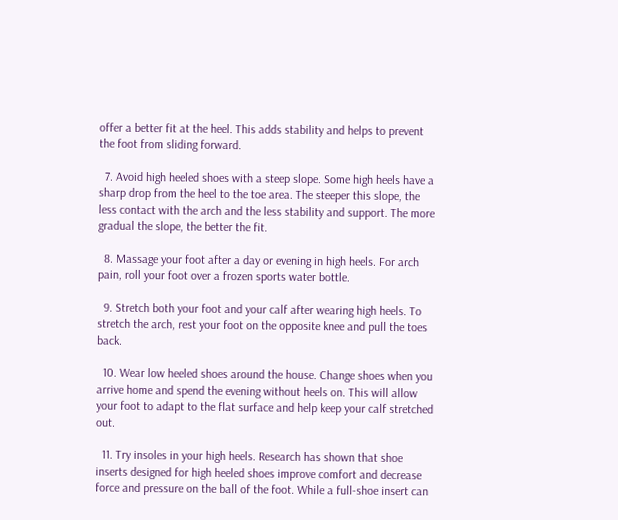offer a better fit at the heel. This adds stability and helps to prevent the foot from sliding forward.

  7. Avoid high heeled shoes with a steep slope. Some high heels have a sharp drop from the heel to the toe area. The steeper this slope, the less contact with the arch and the less stability and support. The more gradual the slope, the better the fit.

  8. Massage your foot after a day or evening in high heels. For arch pain, roll your foot over a frozen sports water bottle.

  9. Stretch both your foot and your calf after wearing high heels. To stretch the arch, rest your foot on the opposite knee and pull the toes back.

  10. Wear low heeled shoes around the house. Change shoes when you arrive home and spend the evening without heels on. This will allow your foot to adapt to the flat surface and help keep your calf stretched out.

  11. Try insoles in your high heels. Research has shown that shoe inserts designed for high heeled shoes improve comfort and decrease force and pressure on the ball of the foot. While a full-shoe insert can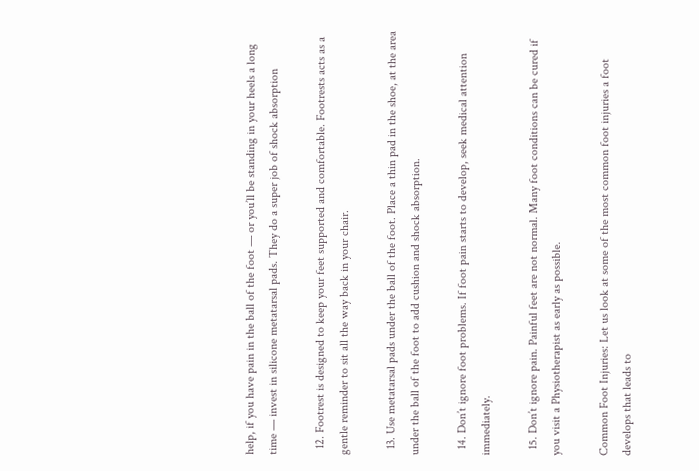help, if you have pain in the ball of the foot — or you’ll be standing in your heels a long time — invest in silicone metatarsal pads. They do a super job of shock absorption

  12. Footrest is designed to keep your feet supported and comfortable. Footrests acts as a gentle reminder to sit all the way back in your chair.

  13. Use metatarsal pads under the ball of the foot. Place a thin pad in the shoe, at the area under the ball of the foot to add cushion and shock absorption.

  14. Don’t ignore foot problems. If foot pain starts to develop, seek medical attention immediately.

  15. Don’t ignore pain. Painful feet are not normal. Many foot conditions can be cured if you visit a Physiotherapist as early as possible.

Common Foot Injuries: Let us look at some of the most common foot injuries a foot develops that leads to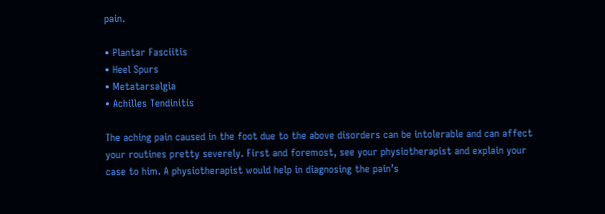pain.

• Plantar Fasciitis
• Heel Spurs
• Metatarsalgia
• Achilles Tendinitis

The aching pain caused in the foot due to the above disorders can be intolerable and can affect your routines pretty severely. First and foremost, see your physiotherapist and explain your case to him. A physiotherapist would help in diagnosing the pain’s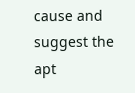cause and suggest the apt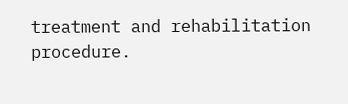treatment and rehabilitation procedure.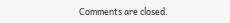Comments are closed.